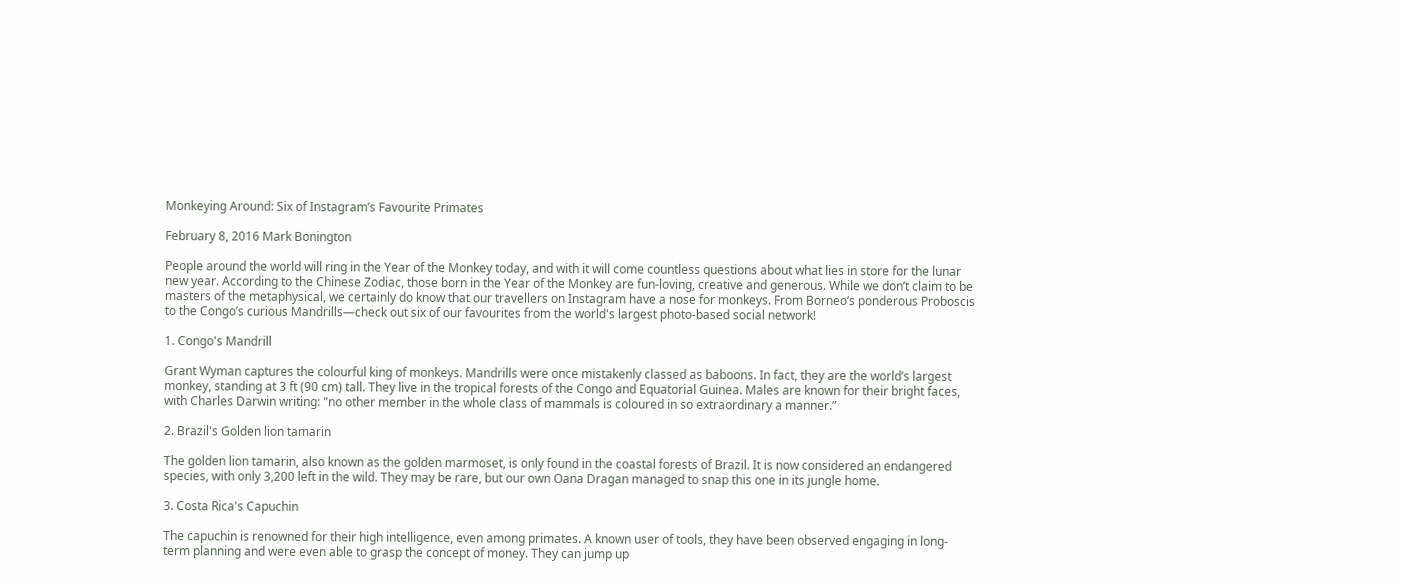Monkeying Around: Six of Instagram’s Favourite Primates

February 8, 2016 Mark Bonington

People around the world will ring in the Year of the Monkey today, and with it will come countless questions about what lies in store for the lunar new year. According to the Chinese Zodiac, those born in the Year of the Monkey are fun-loving, creative and generous. While we don’t claim to be masters of the metaphysical, we certainly do know that our travellers on Instagram have a nose for monkeys. From Borneo’s ponderous Proboscis to the Congo’s curious Mandrills—check out six of our favourites from the world's largest photo-based social network!

1. Congo's Mandrill

Grant Wyman captures the colourful king of monkeys. Mandrills were once mistakenly classed as baboons. In fact, they are the world’s largest monkey, standing at 3 ft (90 cm) tall. They live in the tropical forests of the Congo and Equatorial Guinea. Males are known for their bright faces, with Charles Darwin writing: "no other member in the whole class of mammals is coloured in so extraordinary a manner.”

2. Brazil's Golden lion tamarin

The golden lion tamarin, also known as the golden marmoset, is only found in the coastal forests of Brazil. It is now considered an endangered species, with only 3,200 left in the wild. They may be rare, but our own Oana Dragan managed to snap this one in its jungle home.

3. Costa Rica's Capuchin

The capuchin is renowned for their high intelligence, even among primates. A known user of tools, they have been observed engaging in long-term planning and were even able to grasp the concept of money. They can jump up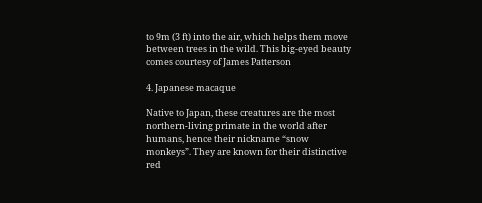to 9m (3 ft) into the air, which helps them move between trees in the wild. This big-eyed beauty comes courtesy of James Patterson

4. Japanese macaque

Native to Japan, these creatures are the most northern-living primate in the world after humans, hence their nickname “snow monkeys”. They are known for their distinctive red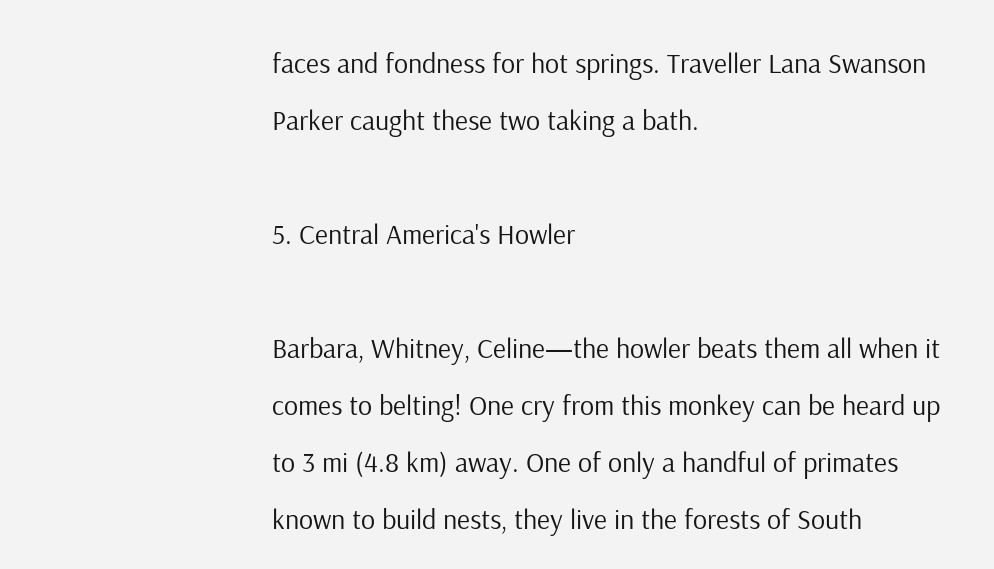faces and fondness for hot springs. Traveller Lana Swanson Parker caught these two taking a bath.

5. Central America's Howler

Barbara, Whitney, Celine—the howler beats them all when it comes to belting! One cry from this monkey can be heard up to 3 mi (4.8 km) away. One of only a handful of primates known to build nests, they live in the forests of South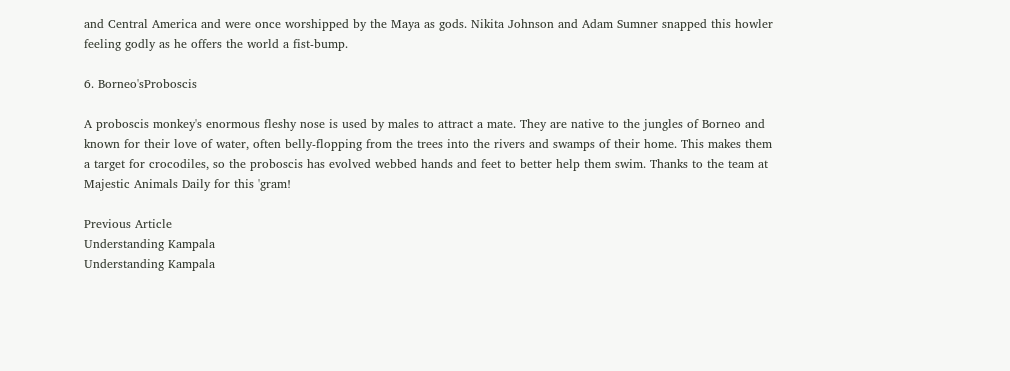and Central America and were once worshipped by the Maya as gods. Nikita Johnson and Adam Sumner snapped this howler feeling godly as he offers the world a fist-bump.

6. Borneo'sProboscis

A proboscis monkey's enormous fleshy nose is used by males to attract a mate. They are native to the jungles of Borneo and known for their love of water, often belly-flopping from the trees into the rivers and swamps of their home. This makes them a target for crocodiles, so the proboscis has evolved webbed hands and feet to better help them swim. Thanks to the team at Majestic Animals Daily for this 'gram!

Previous Article
Understanding Kampala
Understanding Kampala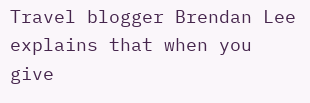Travel blogger Brendan Lee explains that when you give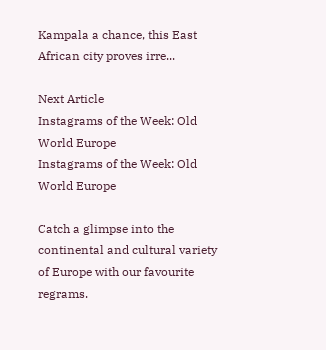Kampala a chance, this East African city proves irre...

Next Article
Instagrams of the Week: Old World Europe
Instagrams of the Week: Old World Europe

Catch a glimpse into the continental and cultural variety of Europe with our favourite regrams.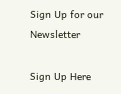Sign Up for our Newsletter

Sign Up Here